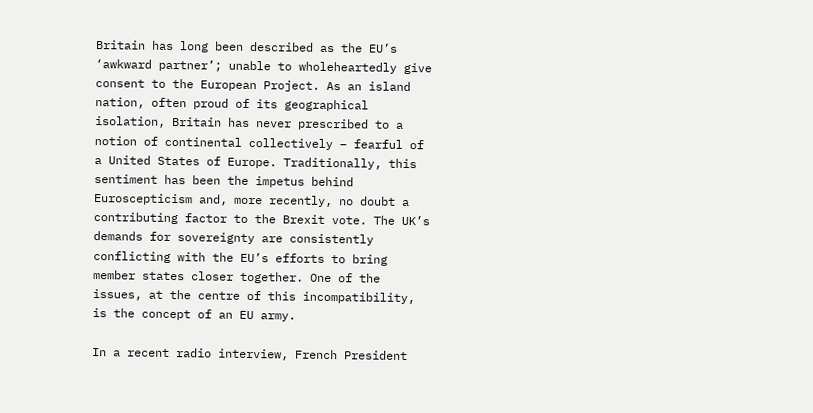Britain has long been described as the EU’s ‘awkward partner’; unable to wholeheartedly give consent to the European Project. As an island nation, often proud of its geographical isolation, Britain has never prescribed to a notion of continental collectively – fearful of a United States of Europe. Traditionally, this sentiment has been the impetus behind Euroscepticism and, more recently, no doubt a contributing factor to the Brexit vote. The UK’s demands for sovereignty are consistently conflicting with the EU’s efforts to bring member states closer together. One of the issues, at the centre of this incompatibility, is the concept of an EU army.

In a recent radio interview, French President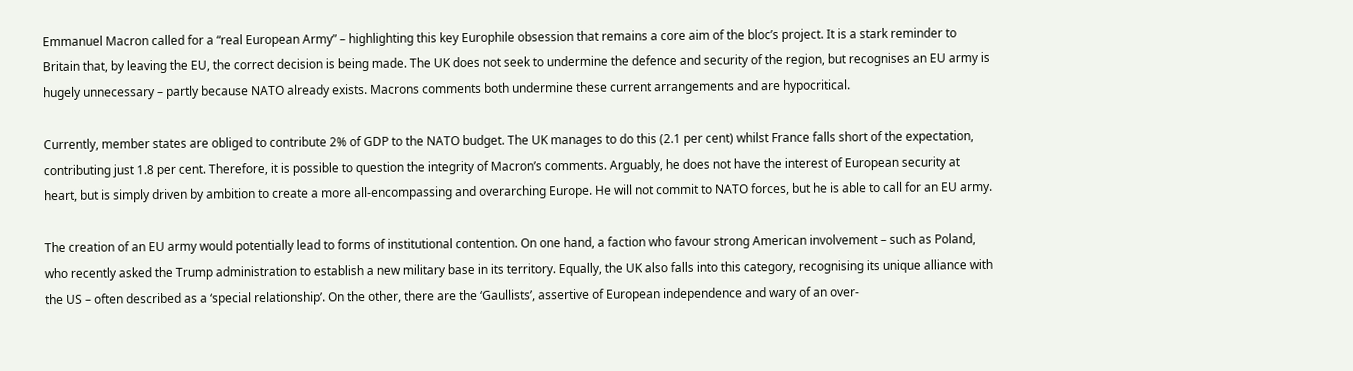Emmanuel Macron called for a “real European Army” – highlighting this key Europhile obsession that remains a core aim of the bloc’s project. It is a stark reminder to Britain that, by leaving the EU, the correct decision is being made. The UK does not seek to undermine the defence and security of the region, but recognises an EU army is hugely unnecessary – partly because NATO already exists. Macrons comments both undermine these current arrangements and are hypocritical.

Currently, member states are obliged to contribute 2% of GDP to the NATO budget. The UK manages to do this (2.1 per cent) whilst France falls short of the expectation, contributing just 1.8 per cent. Therefore, it is possible to question the integrity of Macron’s comments. Arguably, he does not have the interest of European security at heart, but is simply driven by ambition to create a more all-encompassing and overarching Europe. He will not commit to NATO forces, but he is able to call for an EU army.

The creation of an EU army would potentially lead to forms of institutional contention. On one hand, a faction who favour strong American involvement – such as Poland, who recently asked the Trump administration to establish a new military base in its territory. Equally, the UK also falls into this category, recognising its unique alliance with the US – often described as a ‘special relationship’. On the other, there are the ‘Gaullists’, assertive of European independence and wary of an over-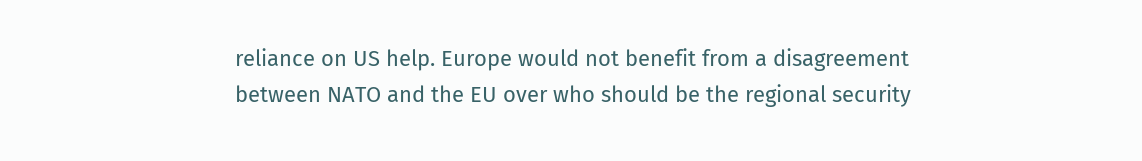reliance on US help. Europe would not benefit from a disagreement between NATO and the EU over who should be the regional security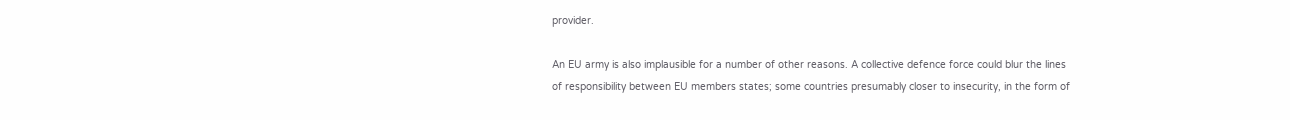provider.

An EU army is also implausible for a number of other reasons. A collective defence force could blur the lines of responsibility between EU members states; some countries presumably closer to insecurity, in the form of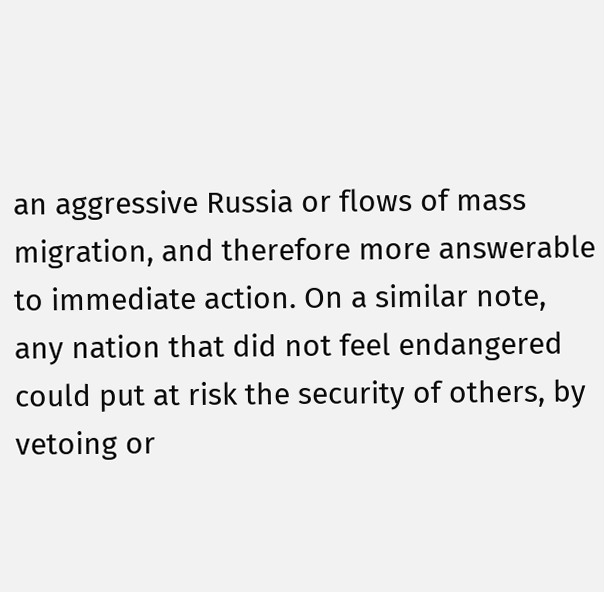an aggressive Russia or flows of mass migration, and therefore more answerable to immediate action. On a similar note, any nation that did not feel endangered could put at risk the security of others, by vetoing or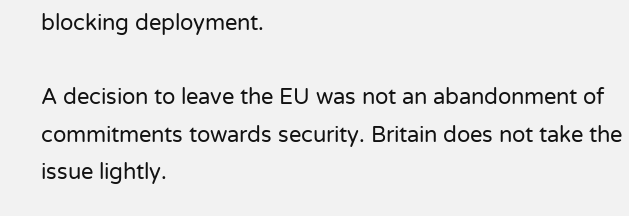blocking deployment.

A decision to leave the EU was not an abandonment of commitments towards security. Britain does not take the issue lightly.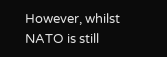However, whilst NATO is still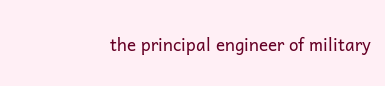the principal engineer of military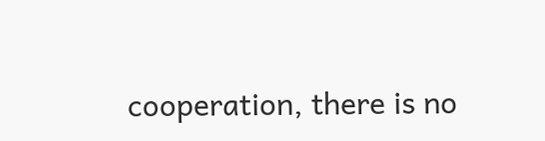cooperation, there is no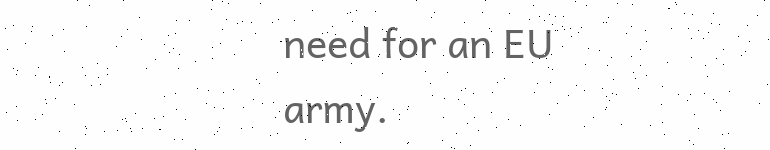need for an EU army.